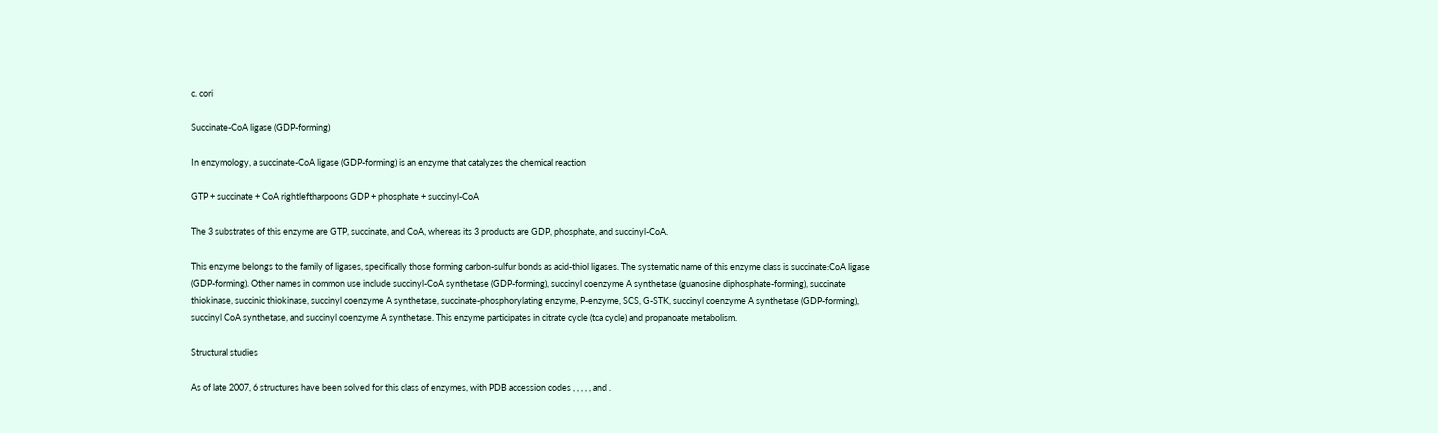c. cori

Succinate-CoA ligase (GDP-forming)

In enzymology, a succinate-CoA ligase (GDP-forming) is an enzyme that catalyzes the chemical reaction

GTP + succinate + CoA rightleftharpoons GDP + phosphate + succinyl-CoA

The 3 substrates of this enzyme are GTP, succinate, and CoA, whereas its 3 products are GDP, phosphate, and succinyl-CoA.

This enzyme belongs to the family of ligases, specifically those forming carbon-sulfur bonds as acid-thiol ligases. The systematic name of this enzyme class is succinate:CoA ligase (GDP-forming). Other names in common use include succinyl-CoA synthetase (GDP-forming), succinyl coenzyme A synthetase (guanosine diphosphate-forming), succinate thiokinase, succinic thiokinase, succinyl coenzyme A synthetase, succinate-phosphorylating enzyme, P-enzyme, SCS, G-STK, succinyl coenzyme A synthetase (GDP-forming), succinyl CoA synthetase, and succinyl coenzyme A synthetase. This enzyme participates in citrate cycle (tca cycle) and propanoate metabolism.

Structural studies

As of late 2007, 6 structures have been solved for this class of enzymes, with PDB accession codes , , , , , and .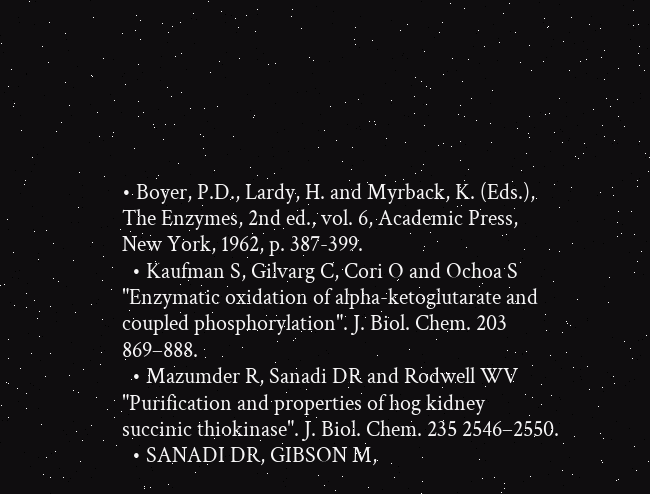• Boyer, P.D., Lardy, H. and Myrback, K. (Eds.), The Enzymes, 2nd ed., vol. 6, Academic Press, New York, 1962, p. 387-399.
  • Kaufman S, Gilvarg C, Cori O and Ochoa S "Enzymatic oxidation of alpha-ketoglutarate and coupled phosphorylation". J. Biol. Chem. 203 869–888.
  • Mazumder R, Sanadi DR and Rodwell WV "Purification and properties of hog kidney succinic thiokinase". J. Biol. Chem. 235 2546–2550.
  • SANADI DR, GIBSON M,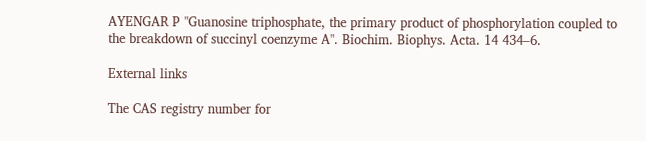AYENGAR P "Guanosine triphosphate, the primary product of phosphorylation coupled to the breakdown of succinyl coenzyme A". Biochim. Biophys. Acta. 14 434–6.

External links

The CAS registry number for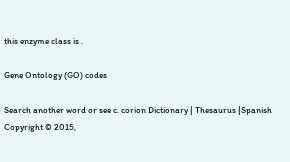this enzyme class is .

Gene Ontology (GO) codes

Search another word or see c. corion Dictionary | Thesaurus |Spanish
Copyright © 2015,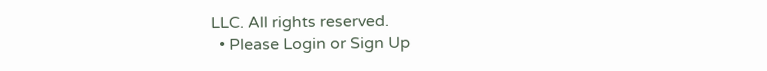LLC. All rights reserved.
  • Please Login or Sign Up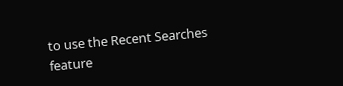to use the Recent Searches feature